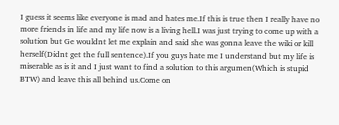I guess it seems like everyone is mad and hates me.If this is true then I really have no more friends in life and my life now is a living hell.I was just trying to come up with a solution but Ge wouldnt let me explain and said she was gonna leave the wiki or kill herself(Didnt get the full sentence).If you guys hate me I understand but my life is miserable as is it and I just want to find a solution to this argumen(Which is stupid BTW) and leave this all behind us.Come on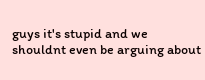guys it's stupid and we shouldnt even be arguing about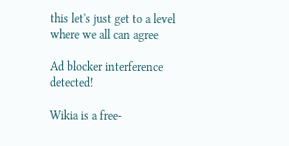this let's just get to a level where we all can agree

Ad blocker interference detected!

Wikia is a free-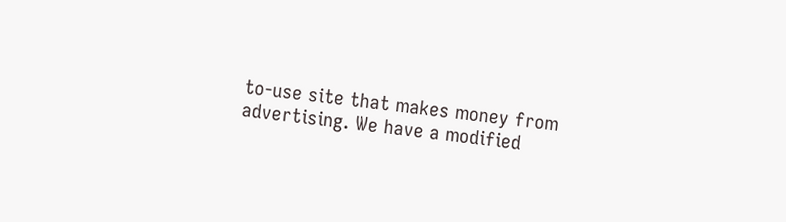to-use site that makes money from advertising. We have a modified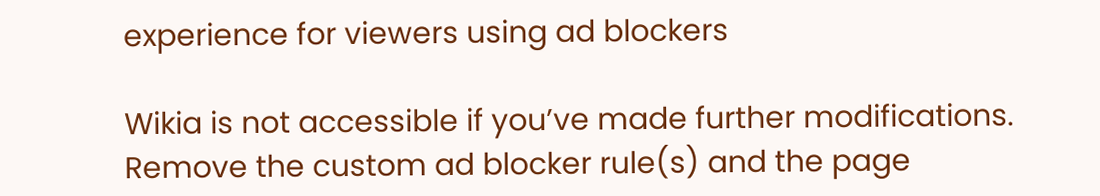experience for viewers using ad blockers

Wikia is not accessible if you’ve made further modifications. Remove the custom ad blocker rule(s) and the page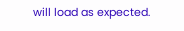will load as expected.